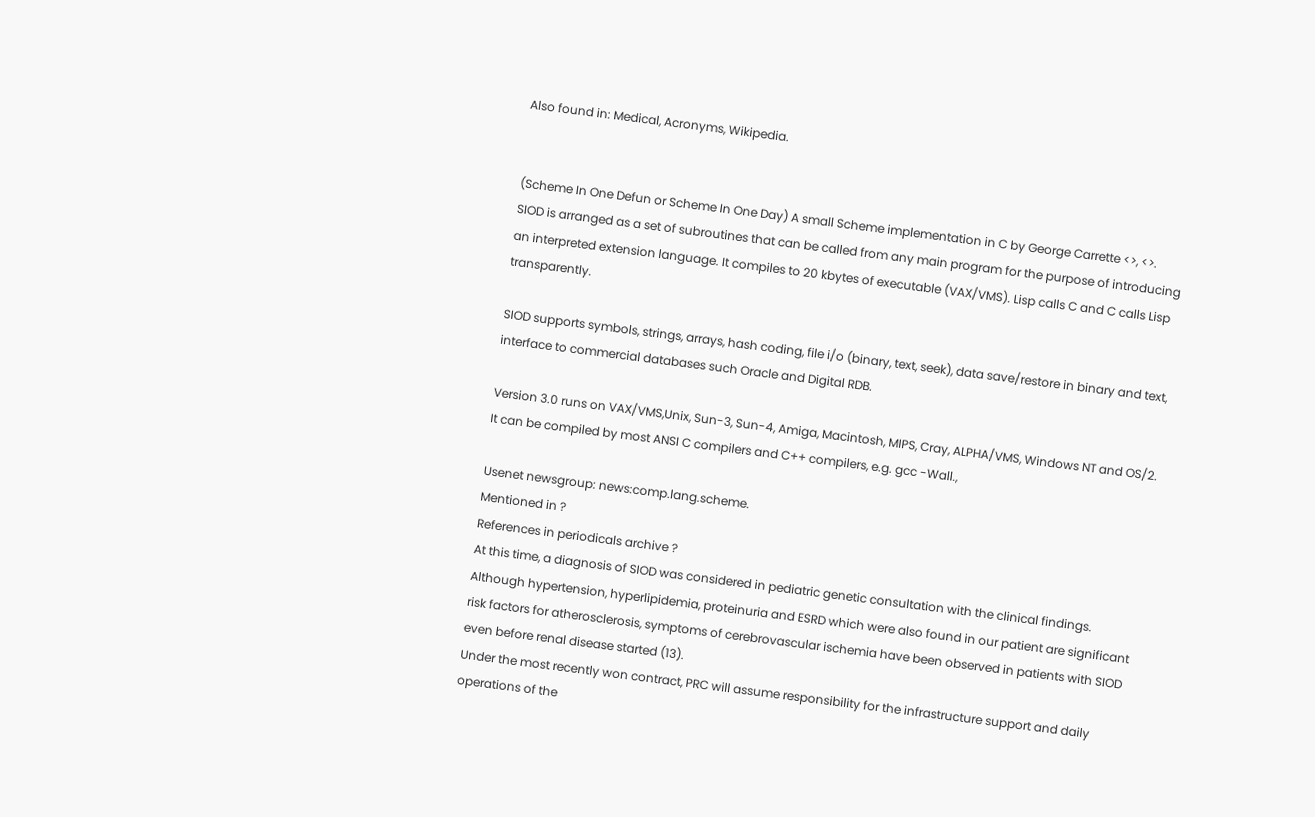Also found in: Medical, Acronyms, Wikipedia.


(Scheme In One Defun or Scheme In One Day) A small Scheme implementation in C by George Carrette <>, <>. SIOD is arranged as a set of subroutines that can be called from any main program for the purpose of introducing an interpreted extension language. It compiles to 20 kbytes of executable (VAX/VMS). Lisp calls C and C calls Lisp transparently.

SIOD supports symbols, strings, arrays, hash coding, file i/o (binary, text, seek), data save/restore in binary and text, interface to commercial databases such Oracle and Digital RDB.

Version 3.0 runs on VAX/VMS,Unix, Sun-3, Sun-4, Amiga, Macintosh, MIPS, Cray, ALPHA/VMS, Windows NT and OS/2. It can be compiled by most ANSI C compilers and C++ compilers, e.g. gcc -Wall.,

Usenet newsgroup: news:comp.lang.scheme.
Mentioned in ?
References in periodicals archive ?
At this time, a diagnosis of SIOD was considered in pediatric genetic consultation with the clinical findings.
Although hypertension, hyperlipidemia, proteinuria and ESRD which were also found in our patient are significant risk factors for atherosclerosis, symptoms of cerebrovascular ischemia have been observed in patients with SIOD even before renal disease started (13).
Under the most recently won contract, PRC will assume responsibility for the infrastructure support and daily operations of the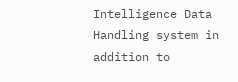Intelligence Data Handling system in addition to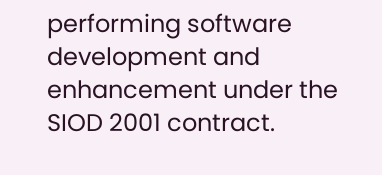performing software development and enhancement under the SIOD 2001 contract.